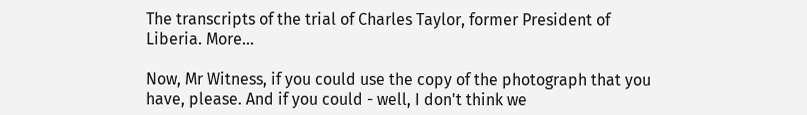The transcripts of the trial of Charles Taylor, former President of Liberia. More…

Now, Mr Witness, if you could use the copy of the photograph that you have, please. And if you could - well, I don't think we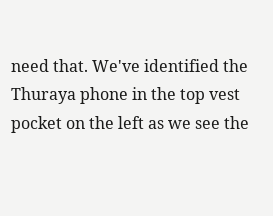need that. We've identified the Thuraya phone in the top vest pocket on the left as we see the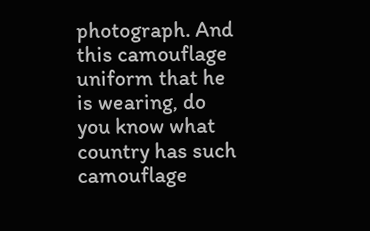photograph. And this camouflage uniform that he is wearing, do you know what country has such camouflage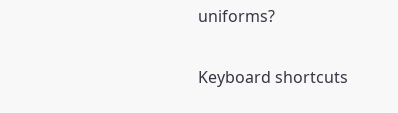uniforms?

Keyboard shortcuts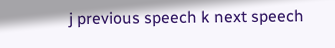j previous speech k next speech